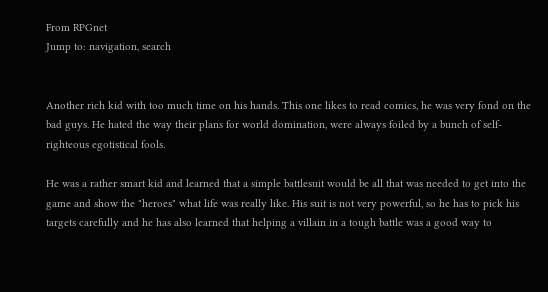From RPGnet
Jump to: navigation, search


Another rich kid with too much time on his hands. This one likes to read comics, he was very fond on the bad guys. He hated the way their plans for world domination, were always foiled by a bunch of self-righteous egotistical fools.

He was a rather smart kid and learned that a simple battlesuit would be all that was needed to get into the game and show the "heroes" what life was really like. His suit is not very powerful, so he has to pick his targets carefully and he has also learned that helping a villain in a tough battle was a good way to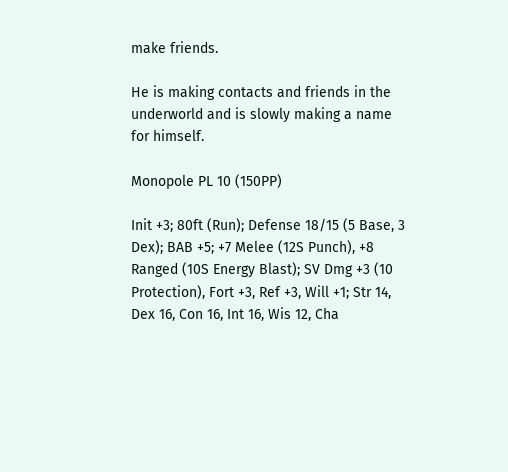make friends.

He is making contacts and friends in the underworld and is slowly making a name for himself.

Monopole PL 10 (150PP)

Init +3; 80ft (Run); Defense 18/15 (5 Base, 3 Dex); BAB +5; +7 Melee (12S Punch), +8 Ranged (10S Energy Blast); SV Dmg +3 (10 Protection), Fort +3, Ref +3, Will +1; Str 14, Dex 16, Con 16, Int 16, Wis 12, Cha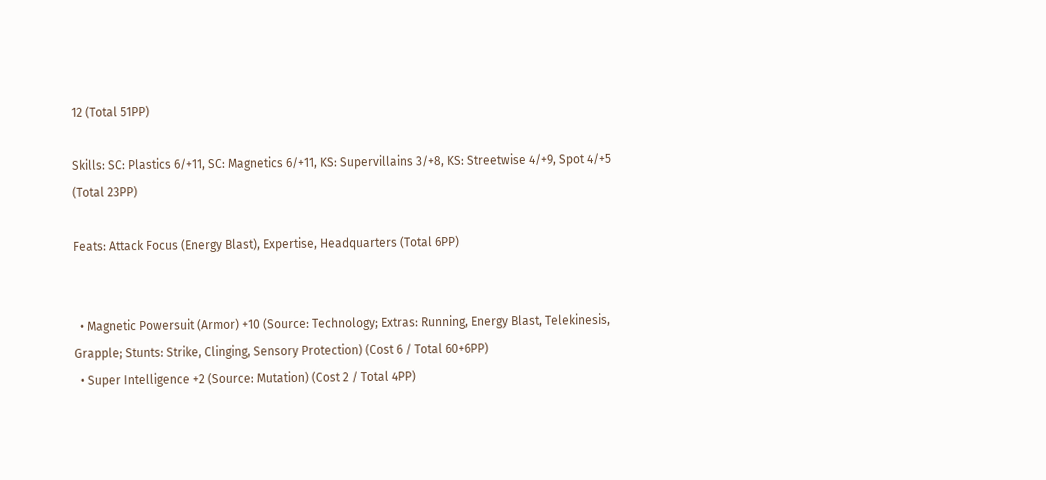12 (Total 51PP)

Skills: SC: Plastics 6/+11, SC: Magnetics 6/+11, KS: Supervillains 3/+8, KS: Streetwise 4/+9, Spot 4/+5 (Total 23PP)

Feats: Attack Focus (Energy Blast), Expertise, Headquarters (Total 6PP)


  • Magnetic Powersuit (Armor) +10 (Source: Technology; Extras: Running, Energy Blast, Telekinesis, Grapple; Stunts: Strike, Clinging, Sensory Protection) (Cost 6 / Total 60+6PP)
  • Super Intelligence +2 (Source: Mutation) (Cost 2 / Total 4PP)